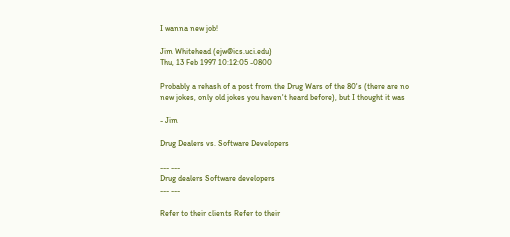I wanna new job!

Jim Whitehead (ejw@ics.uci.edu)
Thu, 13 Feb 1997 10:12:05 -0800

Probably a rehash of a post from the Drug Wars of the 80's (there are no
new jokes, only old jokes you haven't heard before), but I thought it was

- Jim

Drug Dealers vs. Software Developers

--- ---
Drug dealers Software developers
--- ---

Refer to their clients Refer to their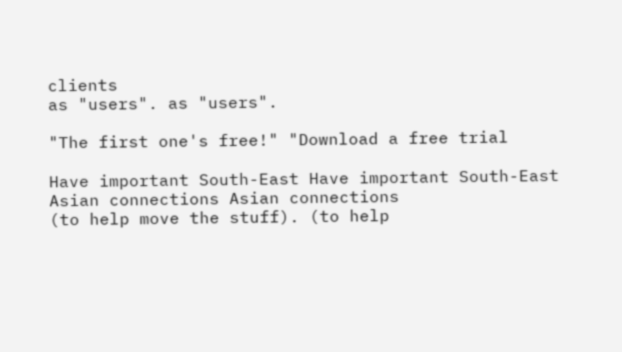clients
as "users". as "users".

"The first one's free!" "Download a free trial

Have important South-East Have important South-East
Asian connections Asian connections
(to help move the stuff). (to help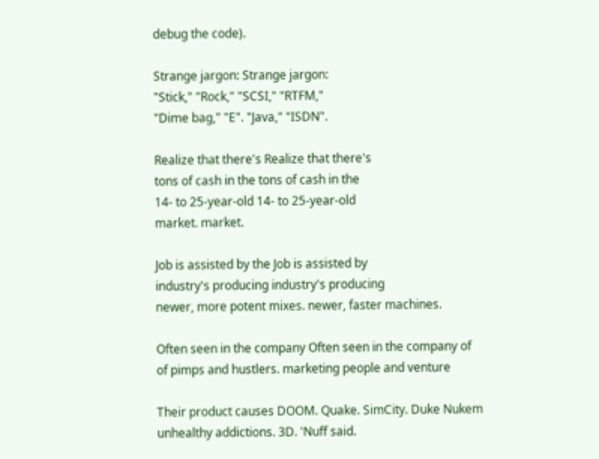debug the code).

Strange jargon: Strange jargon:
"Stick," "Rock," "SCSI," "RTFM,"
"Dime bag," "E". "Java," "ISDN".

Realize that there's Realize that there's
tons of cash in the tons of cash in the
14- to 25-year-old 14- to 25-year-old
market. market.

Job is assisted by the Job is assisted by
industry's producing industry's producing
newer, more potent mixes. newer, faster machines.

Often seen in the company Often seen in the company of
of pimps and hustlers. marketing people and venture

Their product causes DOOM. Quake. SimCity. Duke Nukem
unhealthy addictions. 3D. 'Nuff said.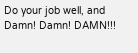Do your job well, and Damn! Damn! DAMN!!!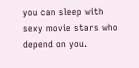you can sleep with
sexy movie stars who
depend on you.